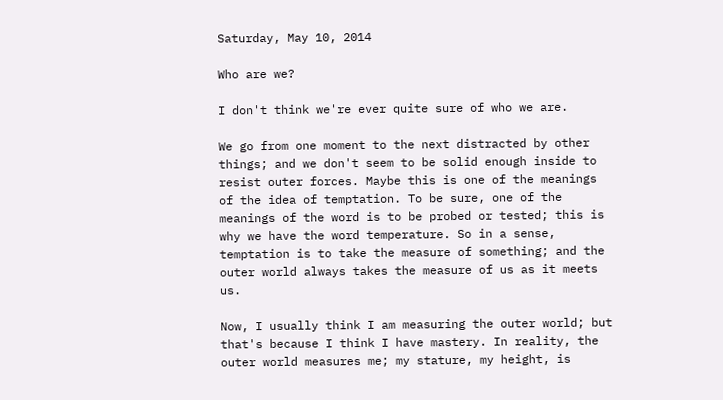Saturday, May 10, 2014

Who are we?

I don't think we're ever quite sure of who we are.

We go from one moment to the next distracted by other things; and we don't seem to be solid enough inside to resist outer forces. Maybe this is one of the meanings of the idea of temptation. To be sure, one of the meanings of the word is to be probed or tested; this is why we have the word temperature. So in a sense, temptation is to take the measure of something; and the outer world always takes the measure of us as it meets us.

Now, I usually think I am measuring the outer world; but that's because I think I have mastery. In reality, the outer world measures me; my stature, my height, is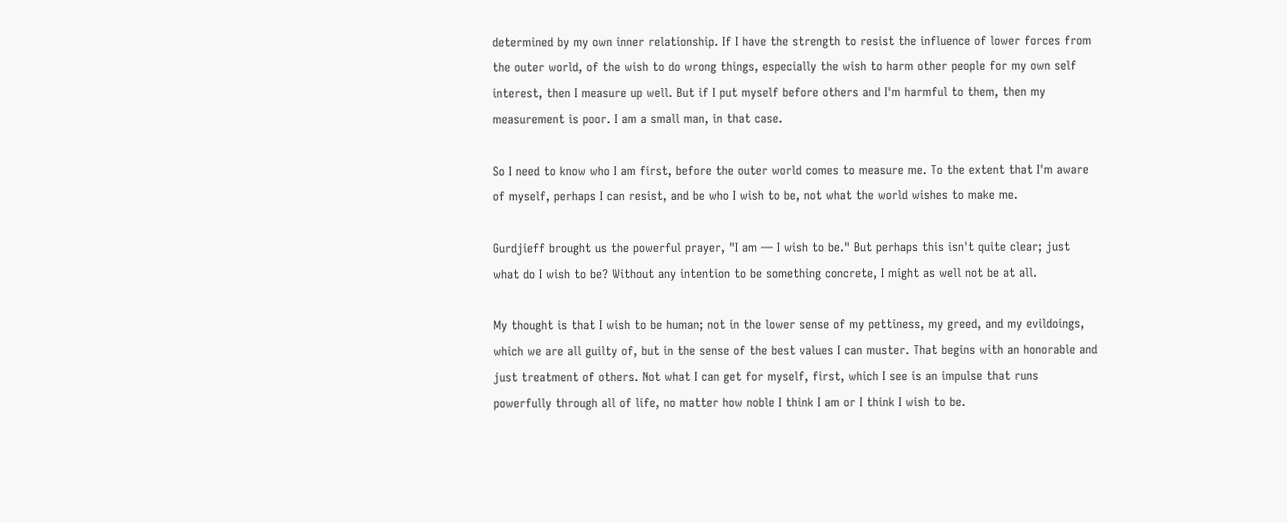determined by my own inner relationship. If I have the strength to resist the influence of lower forces from the outer world, of the wish to do wrong things, especially the wish to harm other people for my own self interest, then I measure up well. But if I put myself before others and I'm harmful to them, then my measurement is poor. I am a small man, in that case.

So I need to know who I am first, before the outer world comes to measure me. To the extent that I'm aware of myself, perhaps I can resist, and be who I wish to be, not what the world wishes to make me.

Gurdjieff brought us the powerful prayer, "I am — I wish to be." But perhaps this isn't quite clear; just what do I wish to be? Without any intention to be something concrete, I might as well not be at all.

My thought is that I wish to be human; not in the lower sense of my pettiness, my greed, and my evildoings, which we are all guilty of, but in the sense of the best values I can muster. That begins with an honorable and just treatment of others. Not what I can get for myself, first, which I see is an impulse that runs powerfully through all of life, no matter how noble I think I am or I think I wish to be.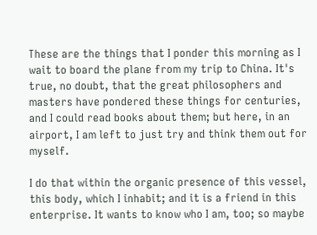These are the things that I ponder this morning as I wait to board the plane from my trip to China. It's true, no doubt, that the great philosophers and masters have pondered these things for centuries, and I could read books about them; but here, in an airport, I am left to just try and think them out for myself.

I do that within the organic presence of this vessel, this body, which I inhabit; and it is a friend in this enterprise. It wants to know who I am, too; so maybe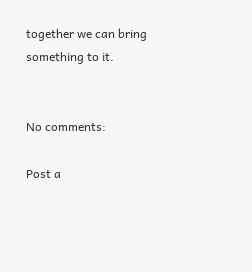together we can bring something to it.


No comments:

Post a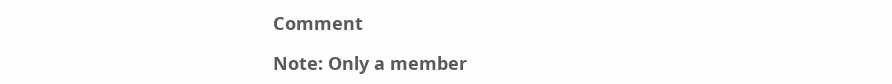Comment

Note: Only a member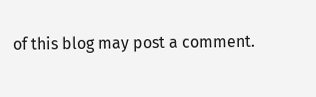of this blog may post a comment.